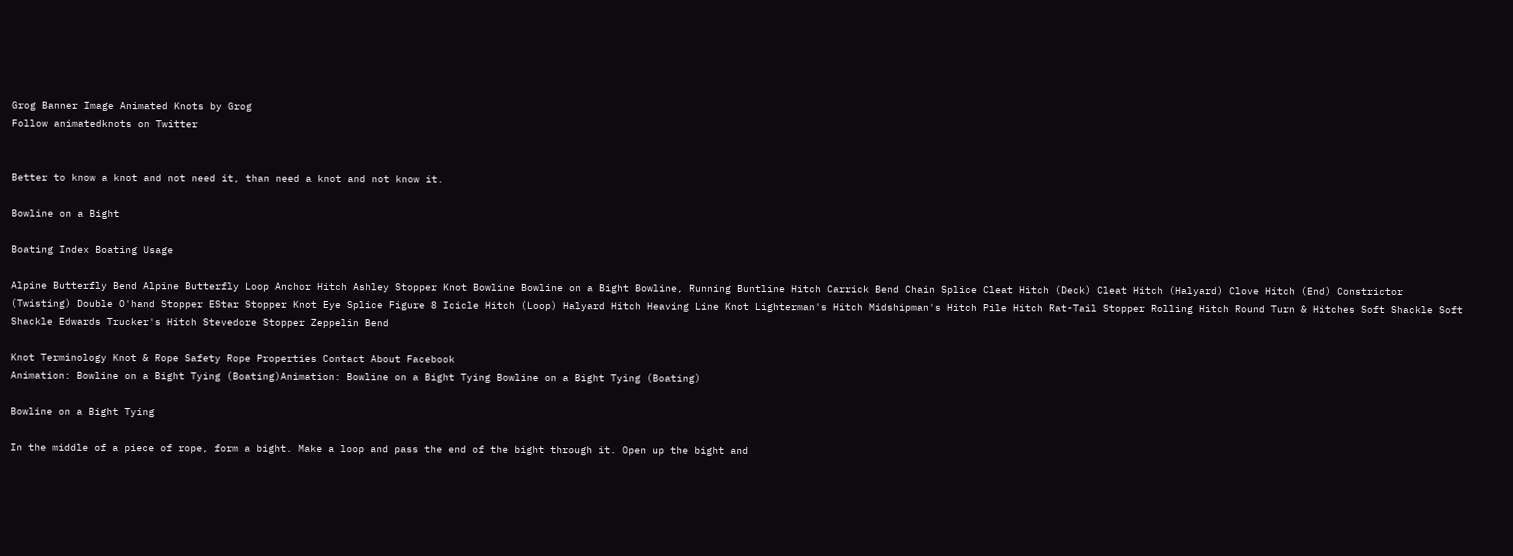Grog Banner Image Animated Knots by Grog
Follow animatedknots on Twitter


Better to know a knot and not need it, than need a knot and not know it.

Bowline on a Bight

Boating Index Boating Usage

Alpine Butterfly Bend Alpine Butterfly Loop Anchor Hitch Ashley Stopper Knot Bowline Bowline on a Bight Bowline, Running Buntline Hitch Carrick Bend Chain Splice Cleat Hitch (Deck) Cleat Hitch (Halyard) Clove Hitch (End) Constrictor (Twisting) Double O'hand Stopper EStar Stopper Knot Eye Splice Figure 8 Icicle Hitch (Loop) Halyard Hitch Heaving Line Knot Lighterman's Hitch Midshipman's Hitch Pile Hitch Rat-Tail Stopper Rolling Hitch Round Turn & Hitches Soft Shackle Soft Shackle Edwards Trucker's Hitch Stevedore Stopper Zeppelin Bend

Knot Terminology Knot & Rope Safety Rope Properties Contact About Facebook
Animation: Bowline on a Bight Tying (Boating)Animation: Bowline on a Bight Tying Bowline on a Bight Tying (Boating)

Bowline on a Bight Tying

In the middle of a piece of rope, form a bight. Make a loop and pass the end of the bight through it. Open up the bight and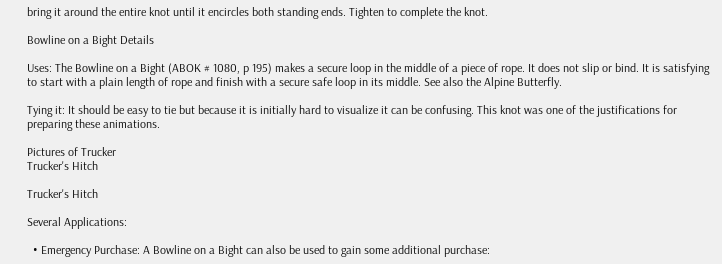bring it around the entire knot until it encircles both standing ends. Tighten to complete the knot.

Bowline on a Bight Details

Uses: The Bowline on a Bight (ABOK # 1080, p 195) makes a secure loop in the middle of a piece of rope. It does not slip or bind. It is satisfying to start with a plain length of rope and finish with a secure safe loop in its middle. See also the Alpine Butterfly.

Tying it: It should be easy to tie but because it is initially hard to visualize it can be confusing. This knot was one of the justifications for preparing these animations.

Pictures of Trucker
Trucker's Hitch

Trucker's Hitch

Several Applications:

  • Emergency Purchase: A Bowline on a Bight can also be used to gain some additional purchase: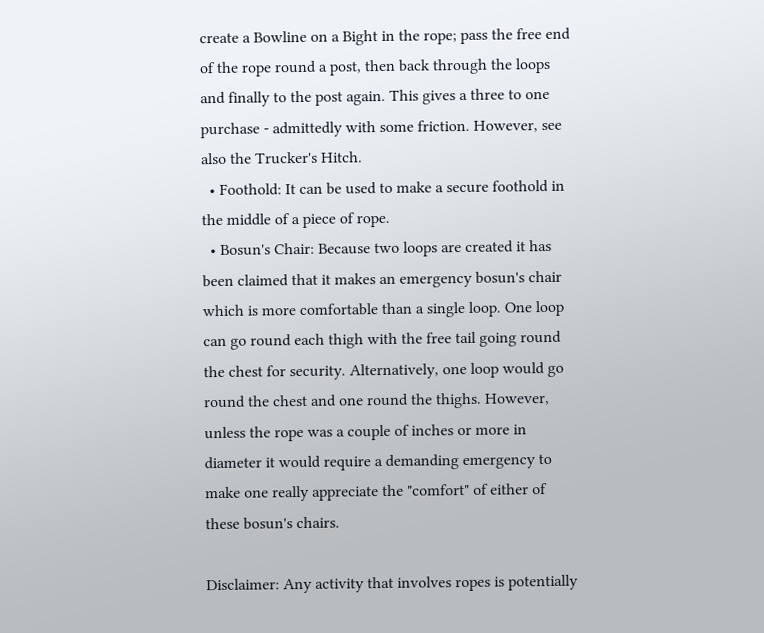create a Bowline on a Bight in the rope; pass the free end of the rope round a post, then back through the loops and finally to the post again. This gives a three to one purchase - admittedly with some friction. However, see also the Trucker's Hitch.
  • Foothold: It can be used to make a secure foothold in the middle of a piece of rope.
  • Bosun's Chair: Because two loops are created it has been claimed that it makes an emergency bosun's chair which is more comfortable than a single loop. One loop can go round each thigh with the free tail going round the chest for security. Alternatively, one loop would go round the chest and one round the thighs. However, unless the rope was a couple of inches or more in diameter it would require a demanding emergency to make one really appreciate the "comfort" of either of these bosun's chairs.

Disclaimer: Any activity that involves ropes is potentially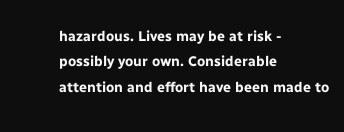hazardous. Lives may be at risk - possibly your own. Considerable attention and effort have been made to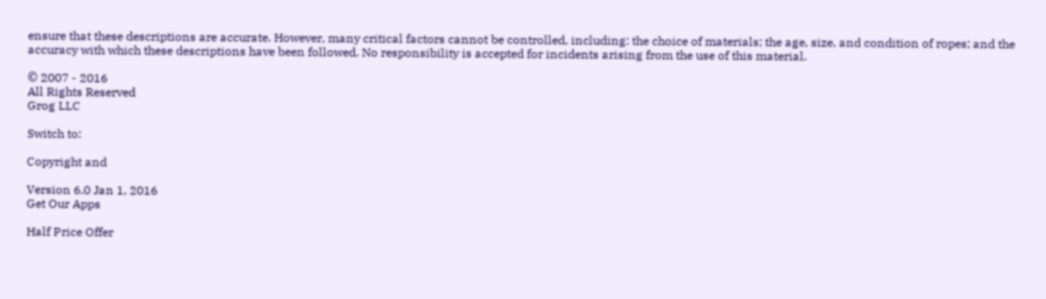ensure that these descriptions are accurate. However, many critical factors cannot be controlled, including: the choice of materials; the age, size, and condition of ropes; and the accuracy with which these descriptions have been followed. No responsibility is accepted for incidents arising from the use of this material.

© 2007 - 2016
All Rights Reserved
Grog LLC

Switch to:

Copyright and

Version 6.0 Jan 1, 2016
Get Our Apps

Half Price Offer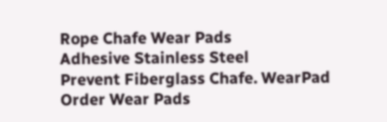Rope Chafe Wear Pads
Adhesive Stainless Steel
Prevent Fiberglass Chafe. WearPad Order Wear Pads